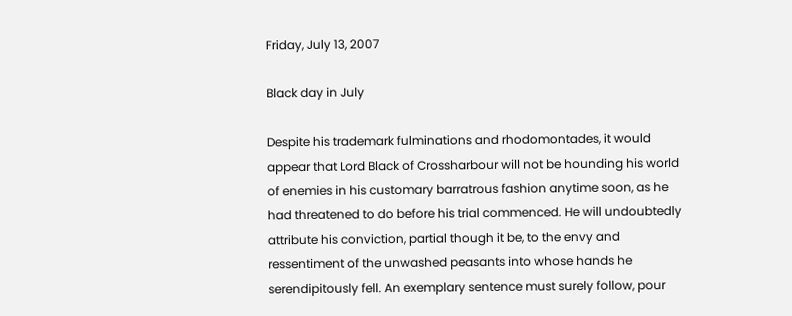Friday, July 13, 2007

Black day in July

Despite his trademark fulminations and rhodomontades, it would appear that Lord Black of Crossharbour will not be hounding his world of enemies in his customary barratrous fashion anytime soon, as he had threatened to do before his trial commenced. He will undoubtedly attribute his conviction, partial though it be, to the envy and ressentiment of the unwashed peasants into whose hands he serendipitously fell. An exemplary sentence must surely follow, pour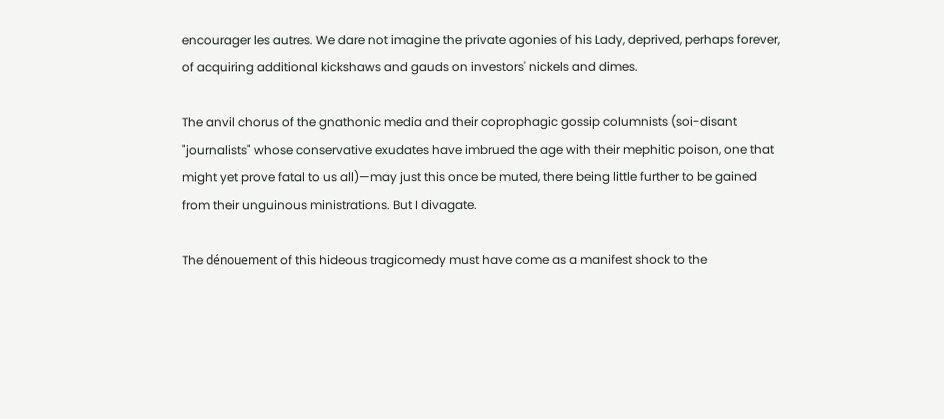encourager les autres. We dare not imagine the private agonies of his Lady, deprived, perhaps forever, of acquiring additional kickshaws and gauds on investors' nickels and dimes.

The anvil chorus of the gnathonic media and their coprophagic gossip columnists (soi-disant "journalists" whose conservative exudates have imbrued the age with their mephitic poison, one that might yet prove fatal to us all)—may just this once be muted, there being little further to be gained from their unguinous ministrations. But I divagate.

The dénouement of this hideous tragicomedy must have come as a manifest shock to the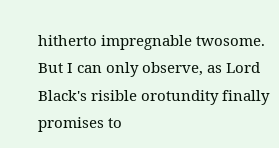hitherto impregnable twosome. But I can only observe, as Lord Black's risible orotundity finally promises to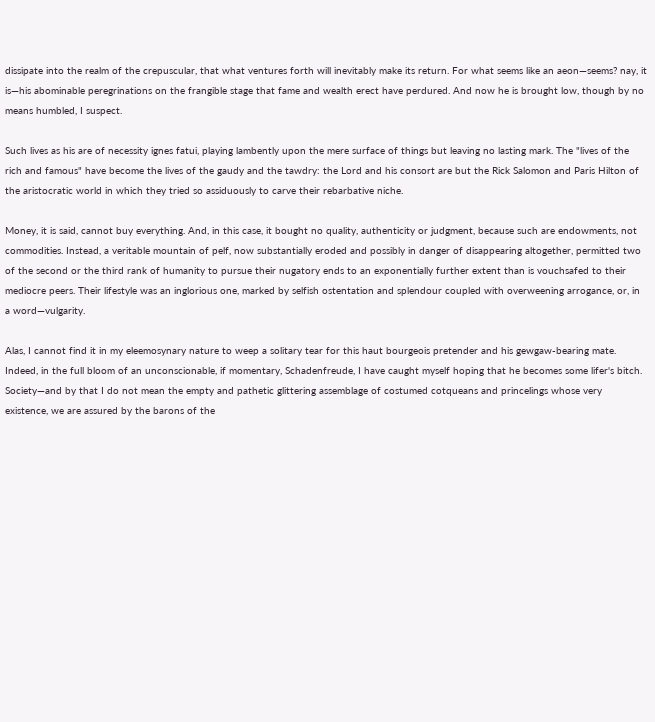dissipate into the realm of the crepuscular, that what ventures forth will inevitably make its return. For what seems like an aeon—seems? nay, it is—his abominable peregrinations on the frangible stage that fame and wealth erect have perdured. And now he is brought low, though by no means humbled, I suspect.

Such lives as his are of necessity ignes fatui, playing lambently upon the mere surface of things but leaving no lasting mark. The "lives of the rich and famous" have become the lives of the gaudy and the tawdry: the Lord and his consort are but the Rick Salomon and Paris Hilton of the aristocratic world in which they tried so assiduously to carve their rebarbative niche.

Money, it is said, cannot buy everything. And, in this case, it bought no quality, authenticity or judgment, because such are endowments, not commodities. Instead, a veritable mountain of pelf, now substantially eroded and possibly in danger of disappearing altogether, permitted two of the second or the third rank of humanity to pursue their nugatory ends to an exponentially further extent than is vouchsafed to their mediocre peers. Their lifestyle was an inglorious one, marked by selfish ostentation and splendour coupled with overweening arrogance, or, in a word—vulgarity.

Alas, I cannot find it in my eleemosynary nature to weep a solitary tear for this haut bourgeois pretender and his gewgaw-bearing mate.
Indeed, in the full bloom of an unconscionable, if momentary, Schadenfreude, I have caught myself hoping that he becomes some lifer's bitch. Society—and by that I do not mean the empty and pathetic glittering assemblage of costumed cotqueans and princelings whose very existence, we are assured by the barons of the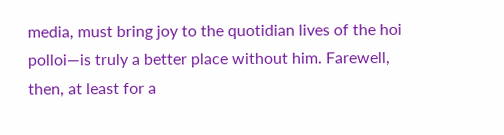media, must bring joy to the quotidian lives of the hoi polloi—is truly a better place without him. Farewell, then, at least for a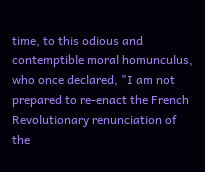time, to this odious and contemptible moral homunculus, who once declared, "I am not prepared to re-enact the French Revolutionary renunciation of the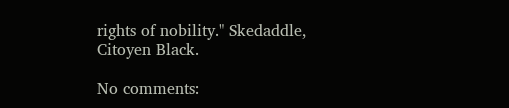rights of nobility." Skedaddle, Citoyen Black.

No comments: